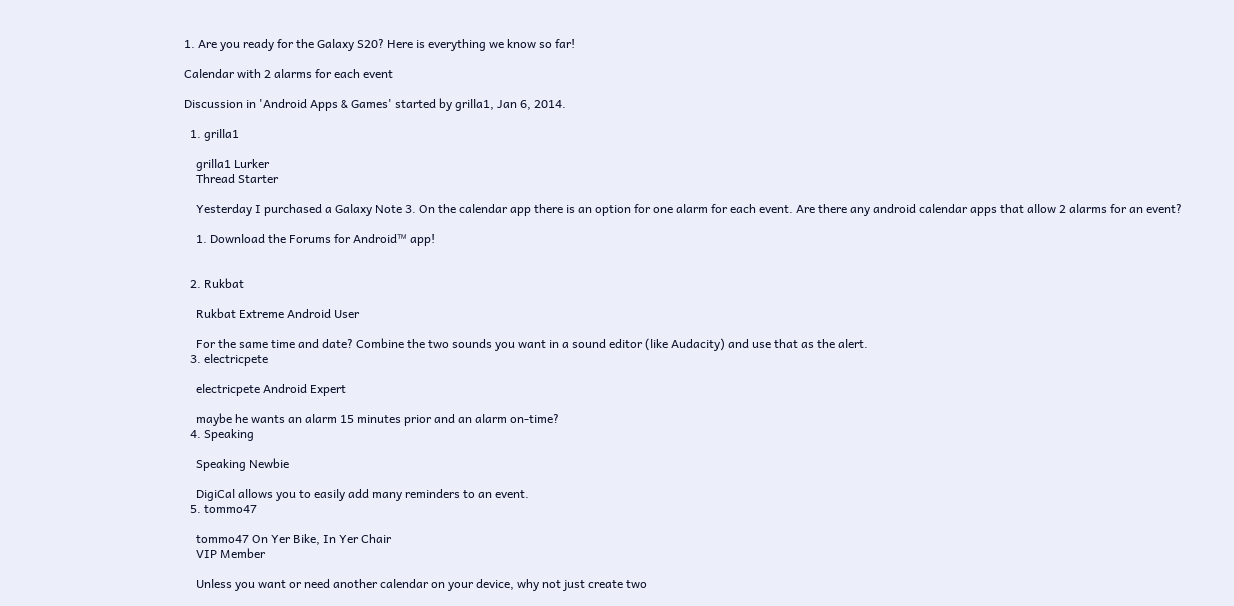1. Are you ready for the Galaxy S20? Here is everything we know so far!

Calendar with 2 alarms for each event

Discussion in 'Android Apps & Games' started by grilla1, Jan 6, 2014.

  1. grilla1

    grilla1 Lurker
    Thread Starter

    Yesterday I purchased a Galaxy Note 3. On the calendar app there is an option for one alarm for each event. Are there any android calendar apps that allow 2 alarms for an event?

    1. Download the Forums for Android™ app!


  2. Rukbat

    Rukbat Extreme Android User

    For the same time and date? Combine the two sounds you want in a sound editor (like Audacity) and use that as the alert.
  3. electricpete

    electricpete Android Expert

    maybe he wants an alarm 15 minutes prior and an alarm on-time?
  4. Speaking

    Speaking Newbie

    DigiCal allows you to easily add many reminders to an event.
  5. tommo47

    tommo47 On Yer Bike, In Yer Chair
    VIP Member

    Unless you want or need another calendar on your device, why not just create two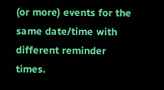(or more) events for the same date/time with different reminder times.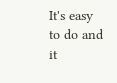It's easy to do and it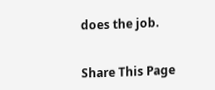does the job.


Share This Page